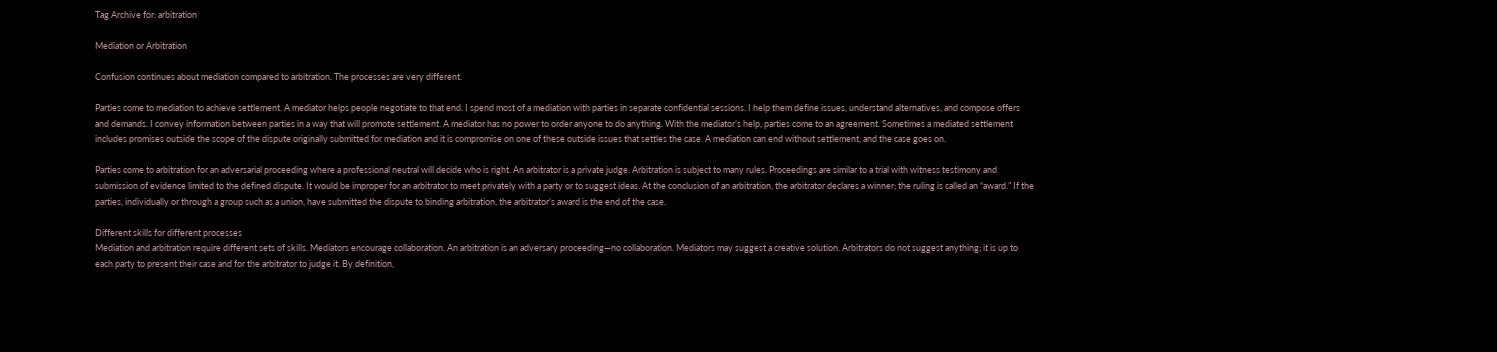Tag Archive for: arbitration

Mediation or Arbitration

Confusion continues about mediation compared to arbitration. The processes are very different.

Parties come to mediation to achieve settlement. A mediator helps people negotiate to that end. I spend most of a mediation with parties in separate confidential sessions. I help them define issues, understand alternatives, and compose offers and demands. I convey information between parties in a way that will promote settlement. A mediator has no power to order anyone to do anything. With the mediator’s help, parties come to an agreement. Sometimes a mediated settlement includes promises outside the scope of the dispute originally submitted for mediation and it is compromise on one of these outside issues that settles the case. A mediation can end without settlement, and the case goes on.

Parties come to arbitration for an adversarial proceeding where a professional neutral will decide who is right. An arbitrator is a private judge. Arbitration is subject to many rules. Proceedings are similar to a trial with witness testimony and submission of evidence limited to the defined dispute. It would be improper for an arbitrator to meet privately with a party or to suggest ideas. At the conclusion of an arbitration, the arbitrator declares a winner; the ruling is called an “award.” If the parties, individually or through a group such as a union, have submitted the dispute to binding arbitration, the arbitrator’s award is the end of the case.

Different skills for different processes
Mediation and arbitration require different sets of skills. Mediators encourage collaboration. An arbitration is an adversary proceeding—no collaboration. Mediators may suggest a creative solution. Arbitrators do not suggest anything; it is up to each party to present their case and for the arbitrator to judge it. By definition,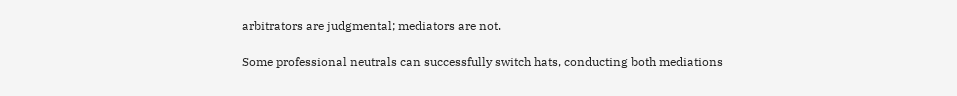arbitrators are judgmental; mediators are not.

Some professional neutrals can successfully switch hats, conducting both mediations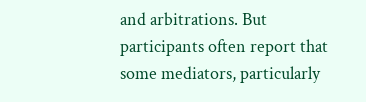and arbitrations. But participants often report that some mediators, particularly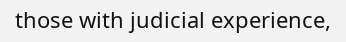those with judicial experience,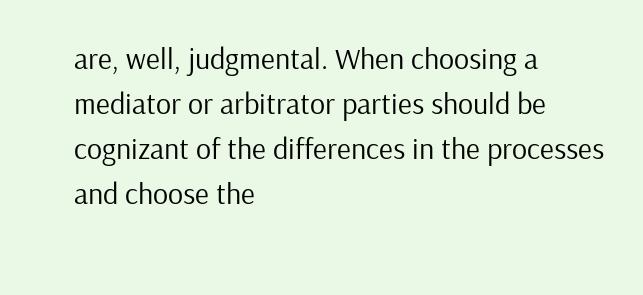are, well, judgmental. When choosing a mediator or arbitrator parties should be cognizant of the differences in the processes and choose the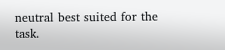neutral best suited for the task.